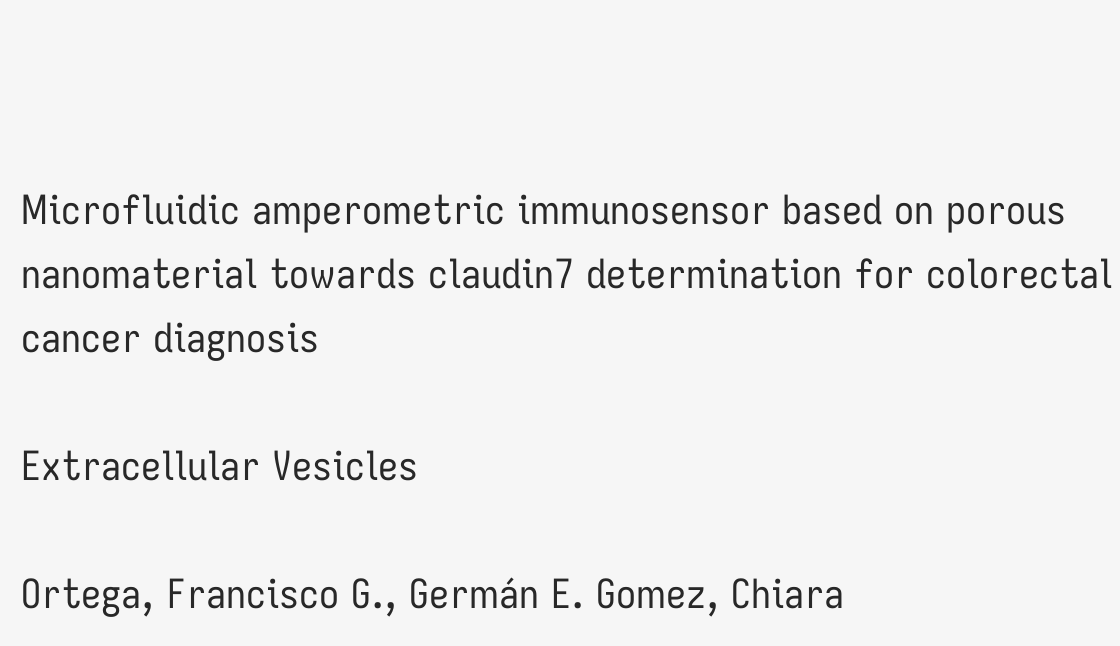Microfluidic amperometric immunosensor based on porous nanomaterial towards claudin7 determination for colorectal cancer diagnosis

Extracellular Vesicles

Ortega, Francisco G., Germán E. Gomez, Chiara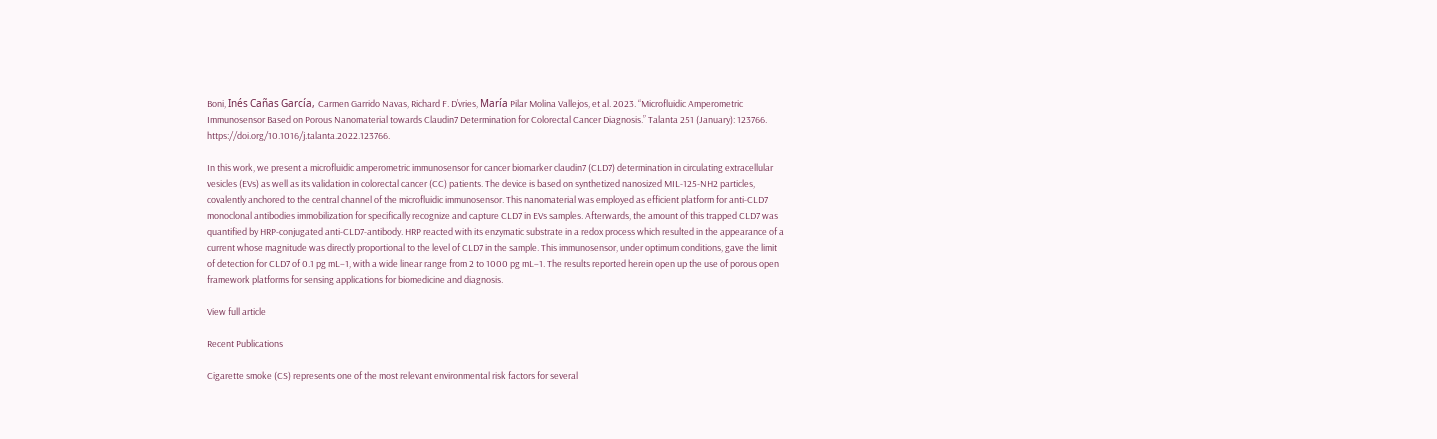Boni, Inés Cañas García, Carmen Garrido Navas, Richard F. D’vries, María Pilar Molina Vallejos, et al. 2023. “Microfluidic Amperometric Immunosensor Based on Porous Nanomaterial towards Claudin7 Determination for Colorectal Cancer Diagnosis.” Talanta 251 (January): 123766. https://doi.org/10.1016/j.talanta.2022.123766.

In this work, we present a microfluidic amperometric immunosensor for cancer biomarker claudin7 (CLD7) determination in circulating extracellular vesicles (EVs) as well as its validation in colorectal cancer (CC) patients. The device is based on synthetized nanosized MIL-125-NH2 particles, covalently anchored to the central channel of the microfluidic immunosensor. This nanomaterial was employed as efficient platform for anti-CLD7 monoclonal antibodies immobilization for specifically recognize and capture CLD7 in EVs samples. Afterwards, the amount of this trapped CLD7 was quantified by HRP-conjugated anti-CLD7-antibody. HRP reacted with its enzymatic substrate in a redox process which resulted in the appearance of a current whose magnitude was directly proportional to the level of CLD7 in the sample. This immunosensor, under optimum conditions, gave the limit of detection for CLD7 of 0.1 pg mL−1, with a wide linear range from 2 to 1000 pg mL−1. The results reported herein open up the use of porous open framework platforms for sensing applications for biomedicine and diagnosis.

View full article

Recent Publications

Cigarette smoke (CS) represents one of the most relevant environmental risk factors for several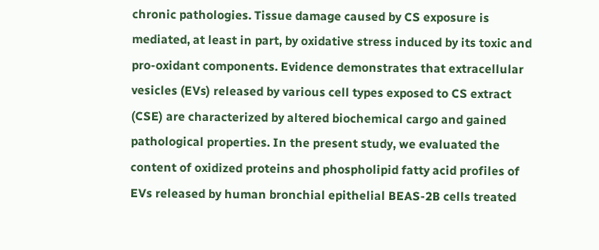chronic pathologies. Tissue damage caused by CS exposure is mediated, at least in part, by oxidative stress induced by its toxic and pro-oxidant components. Evidence demonstrates that extracellular vesicles (EVs) released by various cell types exposed to CS extract (CSE) are characterized by altered biochemical cargo and gained pathological properties. In the present study, we evaluated the content of oxidized proteins and phospholipid fatty acid profiles of EVs released by human bronchial epithelial BEAS-2B cells treated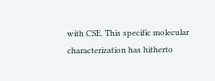with CSE. This specific molecular characterization has hitherto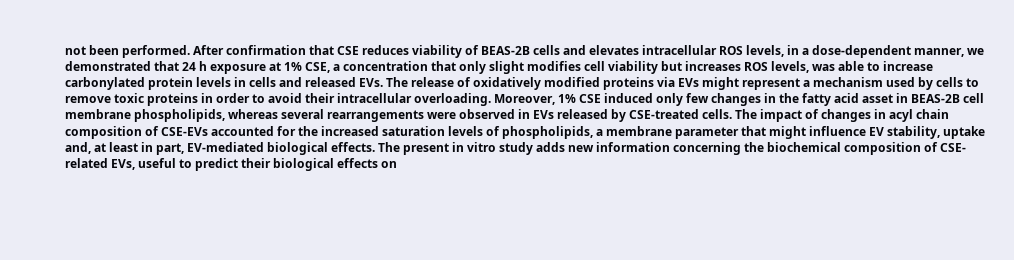not been performed. After confirmation that CSE reduces viability of BEAS-2B cells and elevates intracellular ROS levels, in a dose-dependent manner, we demonstrated that 24 h exposure at 1% CSE, a concentration that only slight modifies cell viability but increases ROS levels, was able to increase carbonylated protein levels in cells and released EVs. The release of oxidatively modified proteins via EVs might represent a mechanism used by cells to remove toxic proteins in order to avoid their intracellular overloading. Moreover, 1% CSE induced only few changes in the fatty acid asset in BEAS-2B cell membrane phospholipids, whereas several rearrangements were observed in EVs released by CSE-treated cells. The impact of changes in acyl chain composition of CSE-EVs accounted for the increased saturation levels of phospholipids, a membrane parameter that might influence EV stability, uptake and, at least in part, EV-mediated biological effects. The present in vitro study adds new information concerning the biochemical composition of CSE-related EVs, useful to predict their biological effects on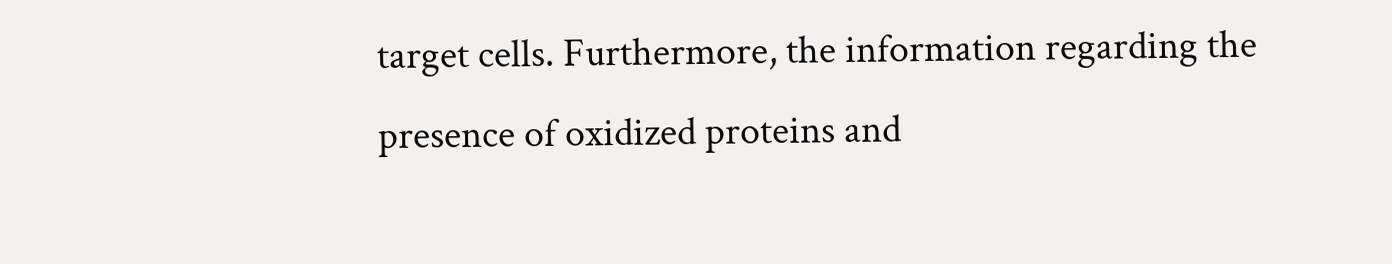target cells. Furthermore, the information regarding the presence of oxidized proteins and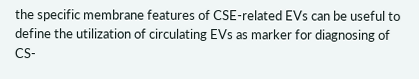the specific membrane features of CSE-related EVs can be useful to define the utilization of circulating EVs as marker for diagnosing of CS-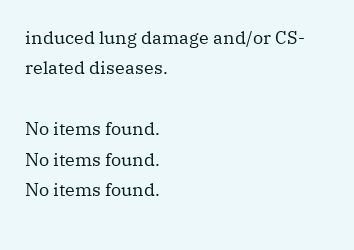induced lung damage and/or CS-related diseases.

No items found.
No items found.
No items found.